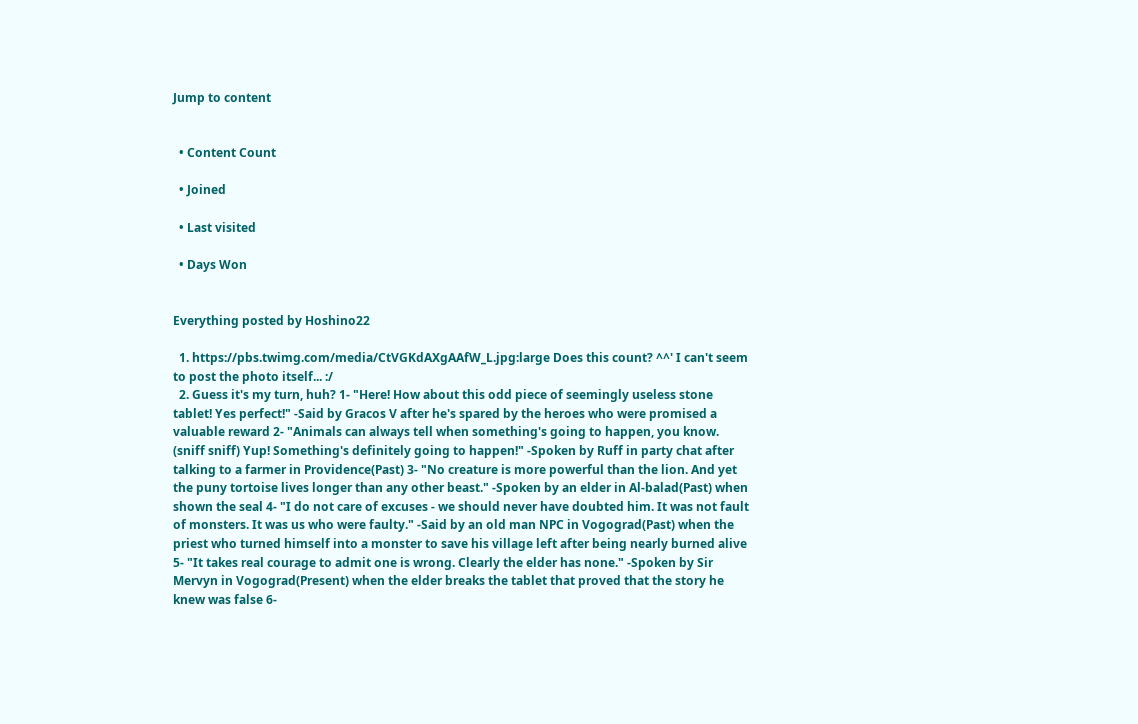Jump to content


  • Content Count

  • Joined

  • Last visited

  • Days Won


Everything posted by Hoshino22

  1. https://pbs.twimg.com/media/CtVGKdAXgAAfW_L.jpg:large Does this count? ^^' I can't seem to post the photo itself... :/
  2. Guess it's my turn, huh? 1- "Here! How about this odd piece of seemingly useless stone tablet! Yes perfect!" -Said by Gracos V after he's spared by the heroes who were promised a valuable reward 2- "Animals can always tell when something's going to happen, you know. (sniff sniff) Yup! Something's definitely going to happen!" -Spoken by Ruff in party chat after talking to a farmer in Providence(Past) 3- "No creature is more powerful than the lion. And yet the puny tortoise lives longer than any other beast." -Spoken by an elder in Al-balad(Past) when shown the seal 4- "I do not care of excuses - we should never have doubted him. It was not fault of monsters. It was us who were faulty." -Said by an old man NPC in Vogograd(Past) when the priest who turned himself into a monster to save his village left after being nearly burned alive 5- "It takes real courage to admit one is wrong. Clearly the elder has none." -Spoken by Sir Mervyn in Vogograd(Present) when the elder breaks the tablet that proved that the story he knew was false 6-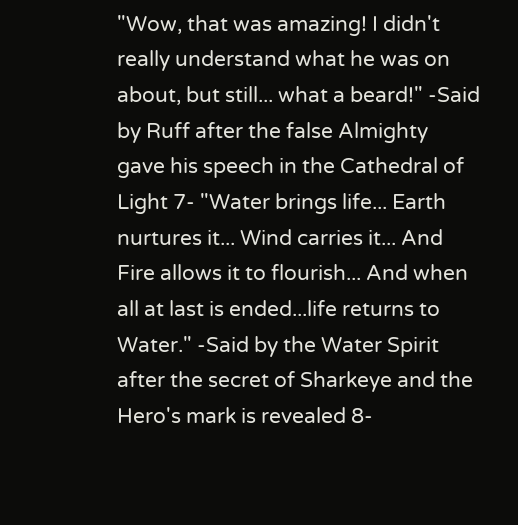"Wow, that was amazing! I didn't really understand what he was on about, but still... what a beard!" -Said by Ruff after the false Almighty gave his speech in the Cathedral of Light 7- "Water brings life... Earth nurtures it... Wind carries it... And Fire allows it to flourish... And when all at last is ended...life returns to Water." -Said by the Water Spirit after the secret of Sharkeye and the Hero's mark is revealed 8-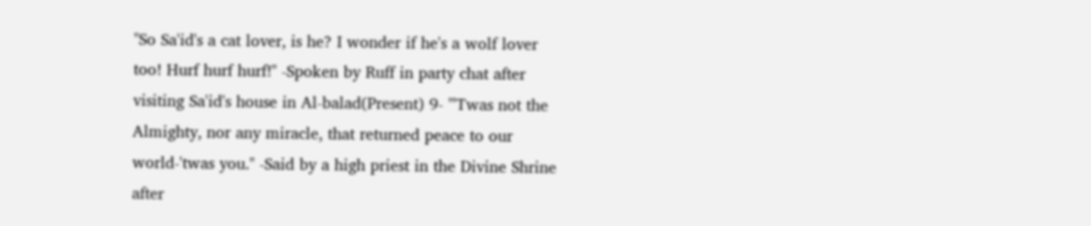"So Sa'id's a cat lover, is he? I wonder if he's a wolf lover too! Hurf hurf hurf!" -Spoken by Ruff in party chat after visiting Sa'id's house in Al-balad(Present) 9- "'Twas not the Almighty, nor any miracle, that returned peace to our world-'twas you." -Said by a high priest in the Divine Shrine after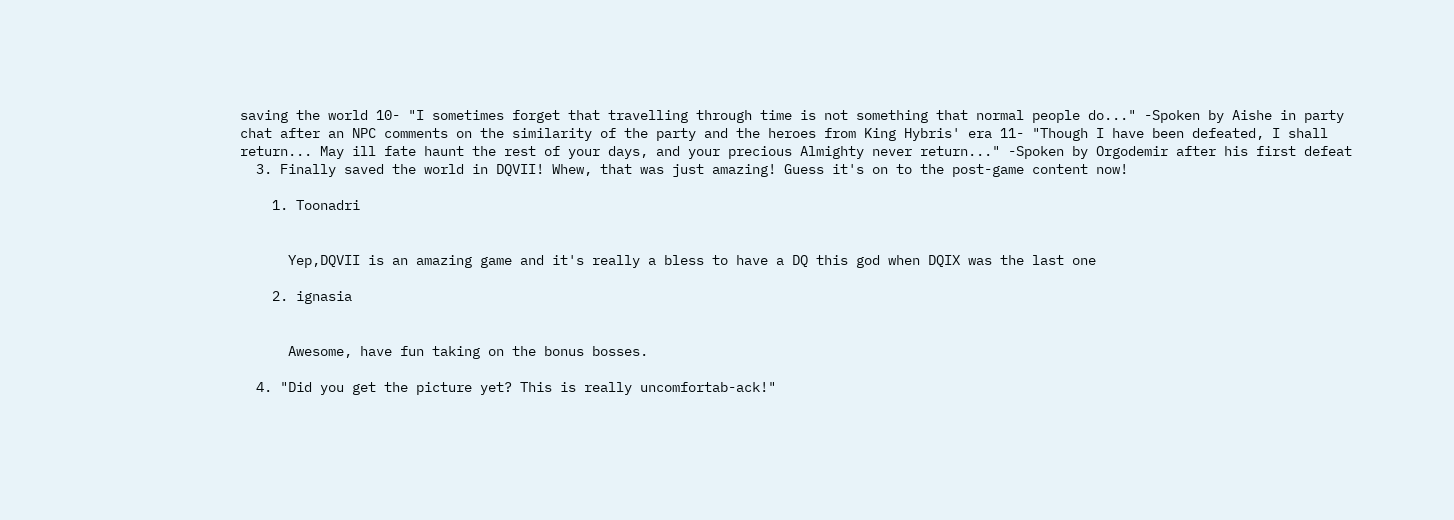saving the world 10- "I sometimes forget that travelling through time is not something that normal people do..." -Spoken by Aishe in party chat after an NPC comments on the similarity of the party and the heroes from King Hybris' era 11- "Though I have been defeated, I shall return... May ill fate haunt the rest of your days, and your precious Almighty never return..." -Spoken by Orgodemir after his first defeat
  3. Finally saved the world in DQVII! Whew, that was just amazing! Guess it's on to the post-game content now!

    1. Toonadri


      Yep,DQVII is an amazing game and it's really a bless to have a DQ this god when DQIX was the last one

    2. ignasia


      Awesome, have fun taking on the bonus bosses.

  4. "Did you get the picture yet? This is really uncomfortab-ack!"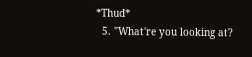*Thud*
  5. "What're you looking at?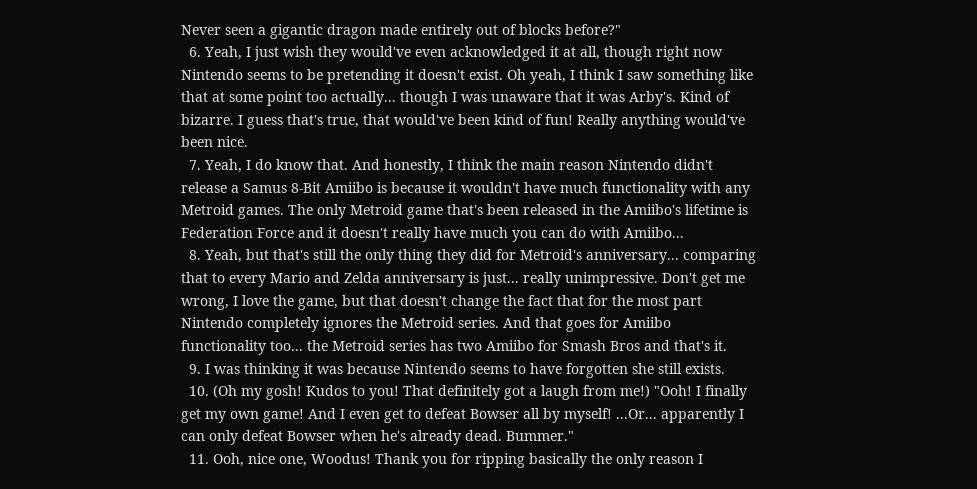Never seen a gigantic dragon made entirely out of blocks before?"
  6. Yeah, I just wish they would've even acknowledged it at all, though right now Nintendo seems to be pretending it doesn't exist. Oh yeah, I think I saw something like that at some point too actually... though I was unaware that it was Arby's. Kind of bizarre. I guess that's true, that would've been kind of fun! Really anything would've been nice.
  7. Yeah, I do know that. And honestly, I think the main reason Nintendo didn't release a Samus 8-Bit Amiibo is because it wouldn't have much functionality with any Metroid games. The only Metroid game that's been released in the Amiibo's lifetime is Federation Force and it doesn't really have much you can do with Amiibo...
  8. Yeah, but that's still the only thing they did for Metroid's anniversary... comparing that to every Mario and Zelda anniversary is just... really unimpressive. Don't get me wrong, I love the game, but that doesn't change the fact that for the most part Nintendo completely ignores the Metroid series. And that goes for Amiibo functionality too... the Metroid series has two Amiibo for Smash Bros and that's it.
  9. I was thinking it was because Nintendo seems to have forgotten she still exists.
  10. (Oh my gosh! Kudos to you! That definitely got a laugh from me!) "Ooh! I finally get my own game! And I even get to defeat Bowser all by myself! ...Or... apparently I can only defeat Bowser when he's already dead. Bummer."
  11. Ooh, nice one, Woodus! Thank you for ripping basically the only reason I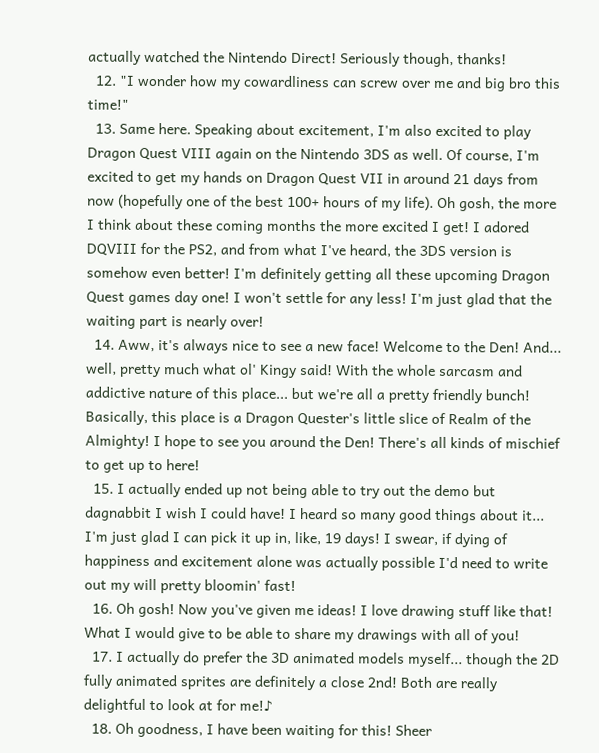actually watched the Nintendo Direct! Seriously though, thanks!
  12. "I wonder how my cowardliness can screw over me and big bro this time!"
  13. Same here. Speaking about excitement, I'm also excited to play Dragon Quest VIII again on the Nintendo 3DS as well. Of course, I'm excited to get my hands on Dragon Quest VII in around 21 days from now (hopefully one of the best 100+ hours of my life). Oh gosh, the more I think about these coming months the more excited I get! I adored DQVIII for the PS2, and from what I've heard, the 3DS version is somehow even better! I'm definitely getting all these upcoming Dragon Quest games day one! I won't settle for any less! I'm just glad that the waiting part is nearly over!
  14. Aww, it's always nice to see a new face! Welcome to the Den! And... well, pretty much what ol' Kingy said! With the whole sarcasm and addictive nature of this place... but we're all a pretty friendly bunch! Basically, this place is a Dragon Quester's little slice of Realm of the Almighty! I hope to see you around the Den! There's all kinds of mischief to get up to here!
  15. I actually ended up not being able to try out the demo but dagnabbit I wish I could have! I heard so many good things about it... I'm just glad I can pick it up in, like, 19 days! I swear, if dying of happiness and excitement alone was actually possible I'd need to write out my will pretty bloomin' fast!
  16. Oh gosh! Now you've given me ideas! I love drawing stuff like that! What I would give to be able to share my drawings with all of you!
  17. I actually do prefer the 3D animated models myself... though the 2D fully animated sprites are definitely a close 2nd! Both are really delightful to look at for me!♪
  18. Oh goodness, I have been waiting for this! Sheer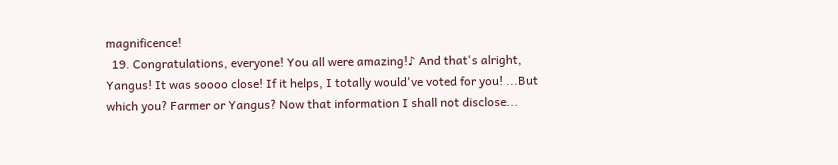magnificence!
  19. Congratulations, everyone! You all were amazing!♪ And that's alright, Yangus! It was soooo close! If it helps, I totally would've voted for you! ...But which you? Farmer or Yangus? Now that information I shall not disclose...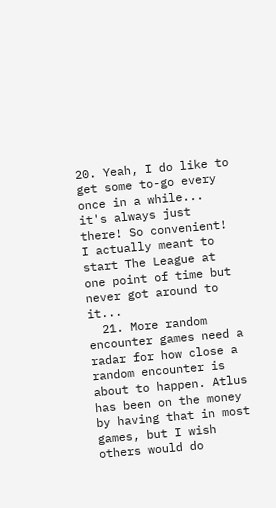20. Yeah, I do like to get some to-go every once in a while... it's always just there! So convenient! I actually meant to start The League at one point of time but never got around to it...
  21. More random encounter games need a radar for how close a random encounter is about to happen. Atlus has been on the money by having that in most games, but I wish others would do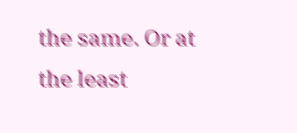the same. Or at the least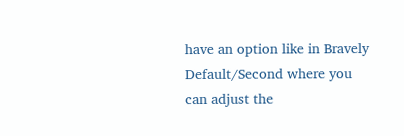have an option like in Bravely Default/Second where you can adjust the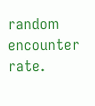random encounter rate.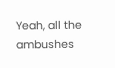Yeah, all the ambushes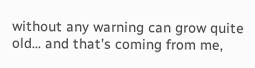without any warning can grow quite old... and that's coming from me,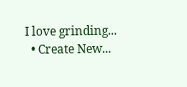I love grinding...
  • Create New...